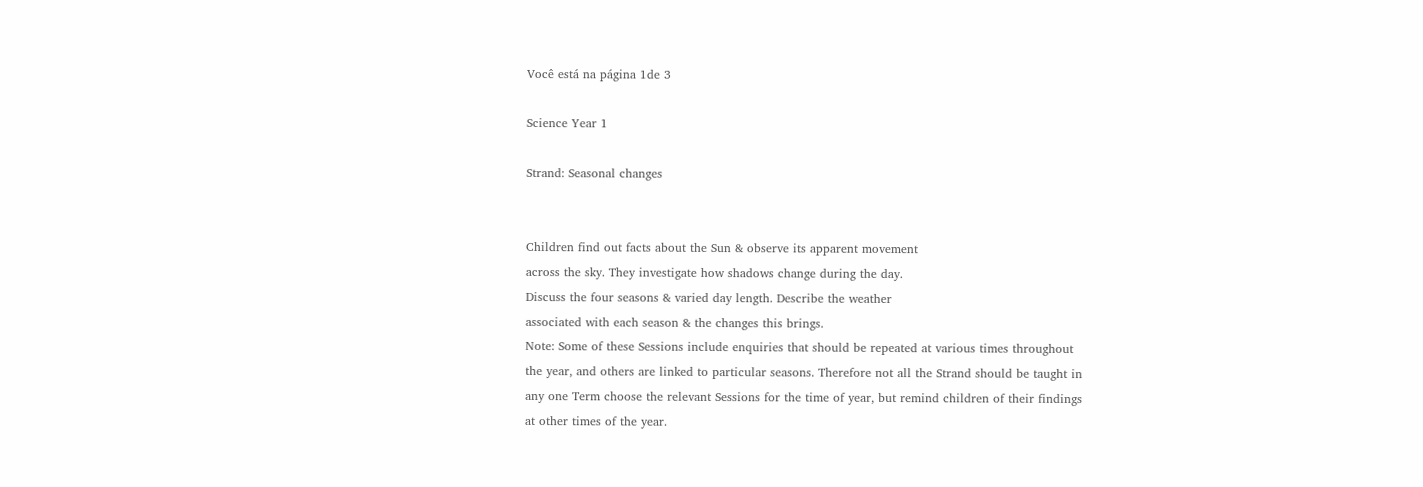Você está na página 1de 3

Science Year 1

Strand: Seasonal changes


Children find out facts about the Sun & observe its apparent movement
across the sky. They investigate how shadows change during the day.
Discuss the four seasons & varied day length. Describe the weather
associated with each season & the changes this brings.
Note: Some of these Sessions include enquiries that should be repeated at various times throughout
the year, and others are linked to particular seasons. Therefore not all the Strand should be taught in
any one Term choose the relevant Sessions for the time of year, but remind children of their findings
at other times of the year.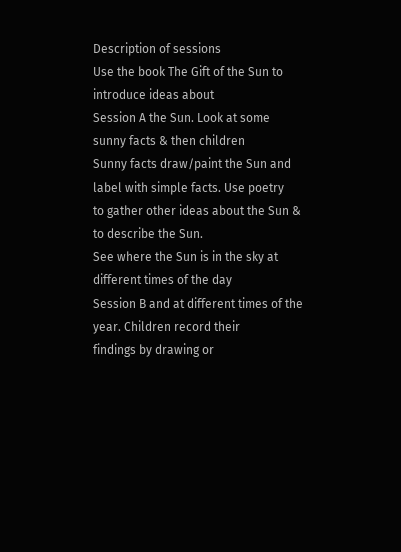Description of sessions
Use the book The Gift of the Sun to introduce ideas about
Session A the Sun. Look at some sunny facts & then children
Sunny facts draw/paint the Sun and label with simple facts. Use poetry
to gather other ideas about the Sun & to describe the Sun.
See where the Sun is in the sky at different times of the day
Session B and at different times of the year. Children record their
findings by drawing or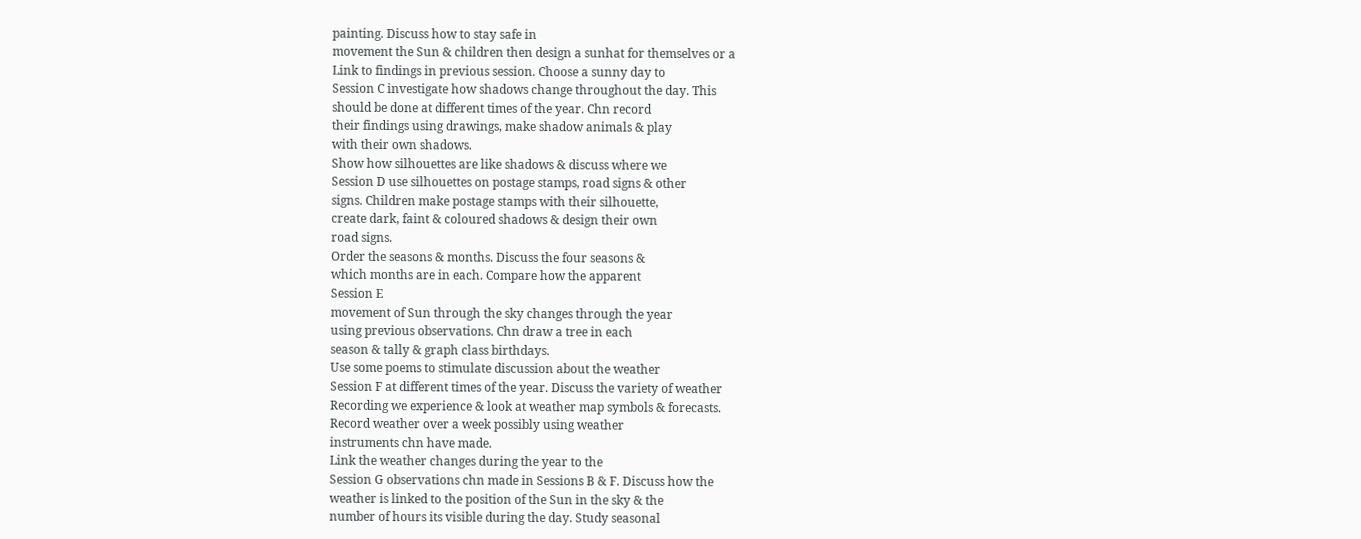painting. Discuss how to stay safe in
movement the Sun & children then design a sunhat for themselves or a
Link to findings in previous session. Choose a sunny day to
Session C investigate how shadows change throughout the day. This
should be done at different times of the year. Chn record
their findings using drawings, make shadow animals & play
with their own shadows.
Show how silhouettes are like shadows & discuss where we
Session D use silhouettes on postage stamps, road signs & other
signs. Children make postage stamps with their silhouette,
create dark, faint & coloured shadows & design their own
road signs.
Order the seasons & months. Discuss the four seasons &
which months are in each. Compare how the apparent
Session E
movement of Sun through the sky changes through the year
using previous observations. Chn draw a tree in each
season & tally & graph class birthdays.
Use some poems to stimulate discussion about the weather
Session F at different times of the year. Discuss the variety of weather
Recording we experience & look at weather map symbols & forecasts.
Record weather over a week possibly using weather
instruments chn have made.
Link the weather changes during the year to the
Session G observations chn made in Sessions B & F. Discuss how the
weather is linked to the position of the Sun in the sky & the
number of hours its visible during the day. Study seasonal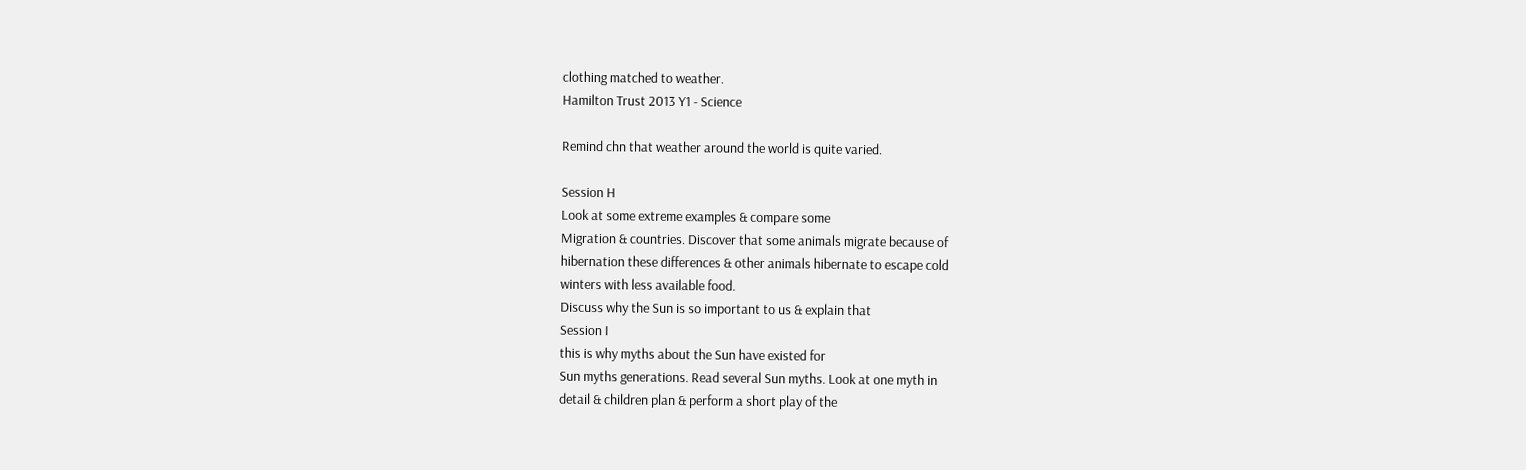clothing matched to weather.
Hamilton Trust 2013 Y1 - Science

Remind chn that weather around the world is quite varied.

Session H
Look at some extreme examples & compare some
Migration & countries. Discover that some animals migrate because of
hibernation these differences & other animals hibernate to escape cold
winters with less available food.
Discuss why the Sun is so important to us & explain that
Session I
this is why myths about the Sun have existed for
Sun myths generations. Read several Sun myths. Look at one myth in
detail & children plan & perform a short play of the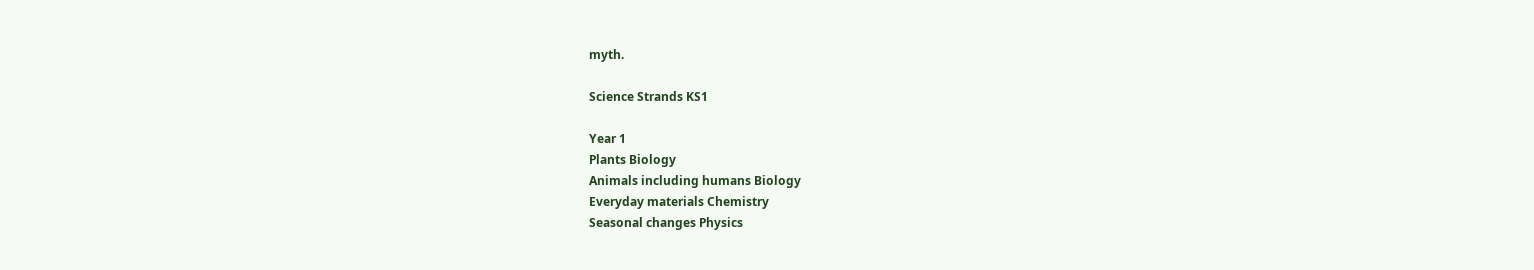myth.

Science Strands KS1

Year 1
Plants Biology
Animals including humans Biology
Everyday materials Chemistry
Seasonal changes Physics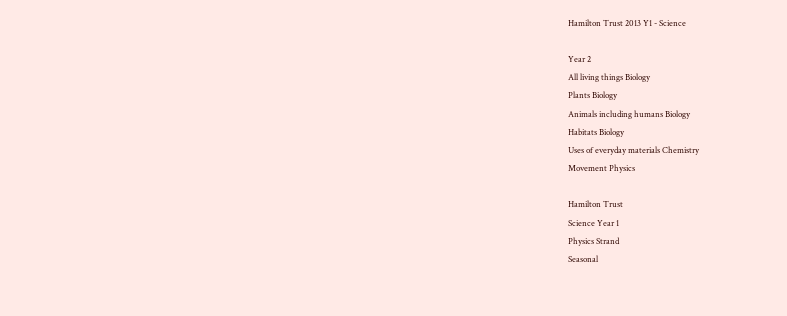Hamilton Trust 2013 Y1 - Science

Year 2
All living things Biology
Plants Biology
Animals including humans Biology
Habitats Biology
Uses of everyday materials Chemistry
Movement Physics

Hamilton Trust
Science Year 1
Physics Strand
Seasonal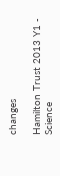changes

Hamilton Trust 2013 Y1 - Science